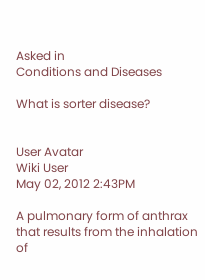Asked in
Conditions and Diseases

What is sorter disease?


User Avatar
Wiki User
May 02, 2012 2:43PM

A pulmonary form of anthrax that results from the inhalation of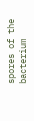spores of the bacterium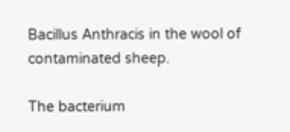Bacillus Anthracis in the wool of contaminated sheep.

The bacterium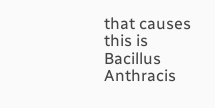that causes this is Bacillus Anthracis